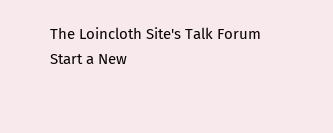The Loincloth Site's Talk Forum
Start a New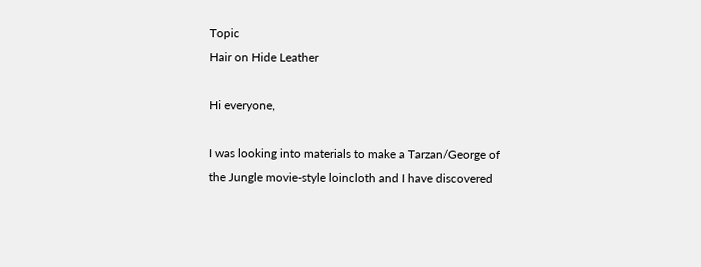Topic
Hair on Hide Leather

Hi everyone,

I was looking into materials to make a Tarzan/George of the Jungle movie-style loincloth and I have discovered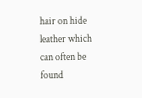hair on hide leather which can often be found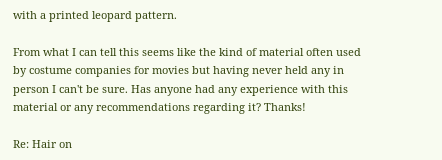with a printed leopard pattern.

From what I can tell this seems like the kind of material often used by costume companies for movies but having never held any in person I can't be sure. Has anyone had any experience with this material or any recommendations regarding it? Thanks!

Re: Hair on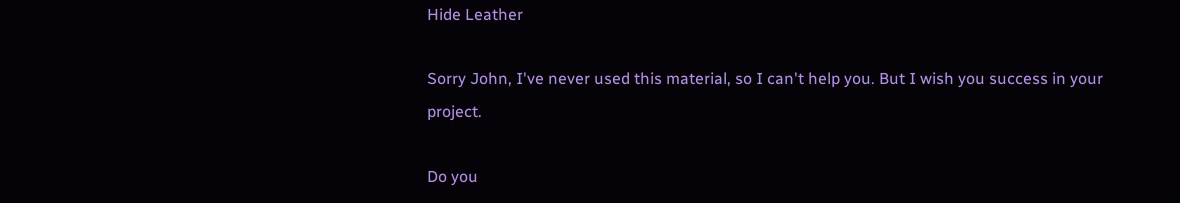Hide Leather

Sorry John, I've never used this material, so I can't help you. But I wish you success in your project.

Do you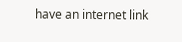have an internet link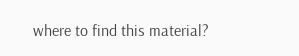where to find this material?